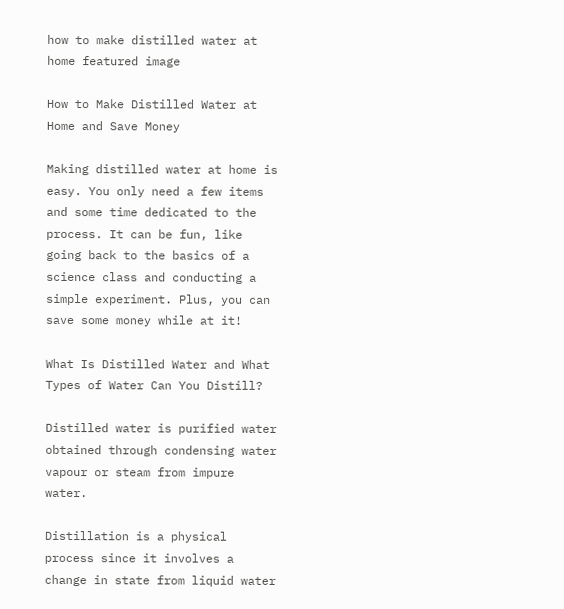how to make distilled water at home featured image

How to Make Distilled Water at Home and Save Money

Making distilled water at home is easy. You only need a few items and some time dedicated to the process. It can be fun, like going back to the basics of a science class and conducting a simple experiment. Plus, you can save some money while at it!

What Is Distilled Water and What Types of Water Can You Distill?

Distilled water is purified water obtained through condensing water vapour or steam from impure water.

Distillation is a physical process since it involves a change in state from liquid water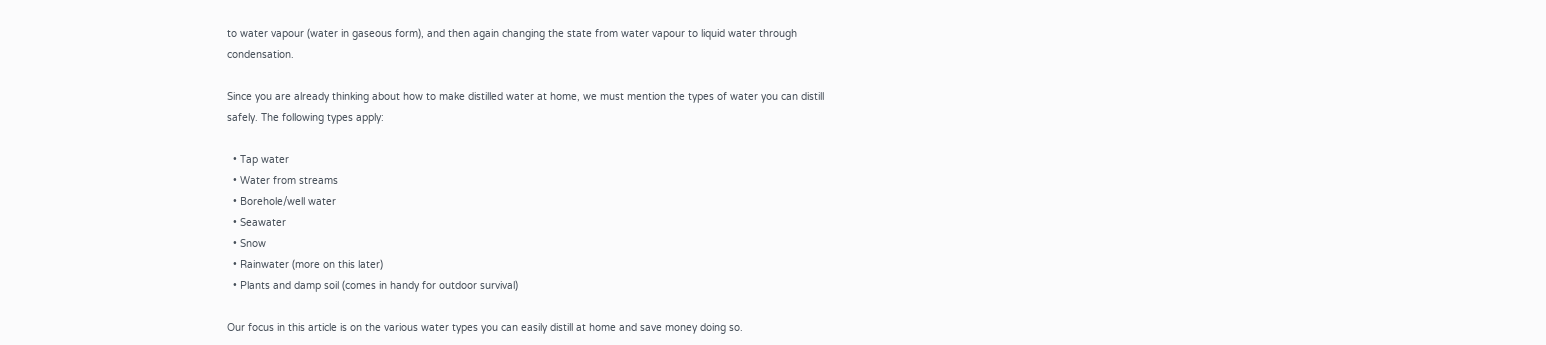to water vapour (water in gaseous form), and then again changing the state from water vapour to liquid water through condensation.

Since you are already thinking about how to make distilled water at home, we must mention the types of water you can distill safely. The following types apply:

  • Tap water
  • Water from streams
  • Borehole/well water
  • Seawater
  • Snow
  • Rainwater (more on this later)
  • Plants and damp soil (comes in handy for outdoor survival)

Our focus in this article is on the various water types you can easily distill at home and save money doing so.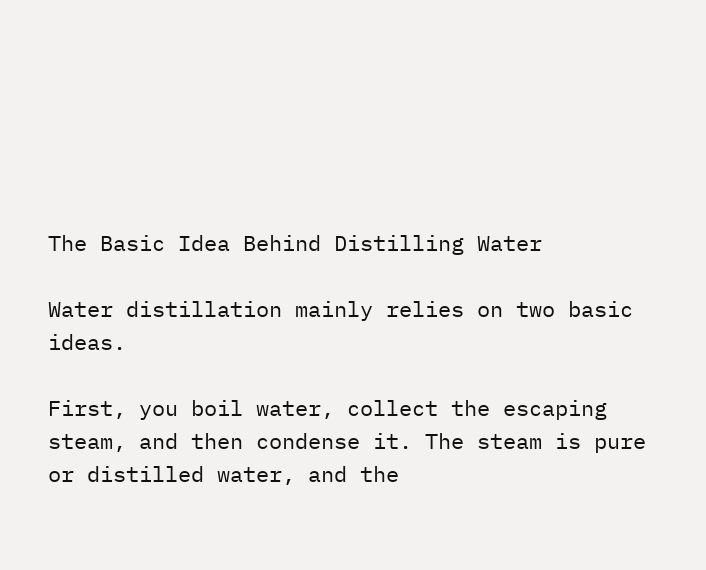The Basic Idea Behind Distilling Water

Water distillation mainly relies on two basic ideas.

First, you boil water, collect the escaping steam, and then condense it. The steam is pure or distilled water, and the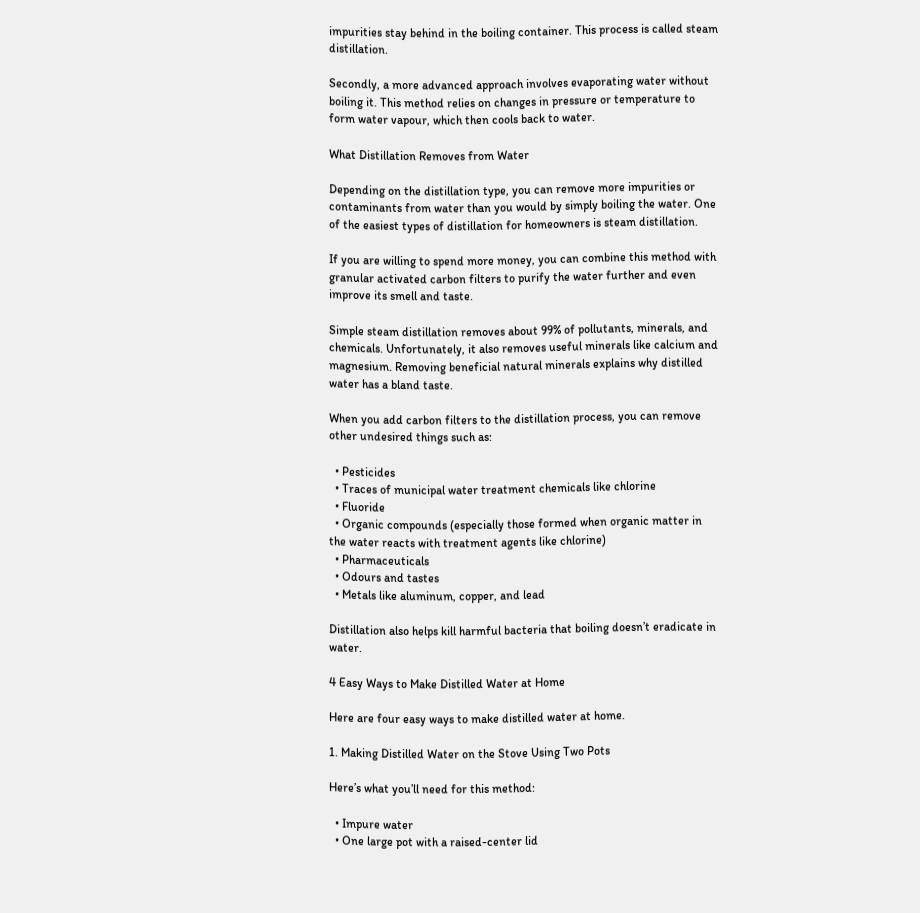impurities stay behind in the boiling container. This process is called steam distillation.

Secondly, a more advanced approach involves evaporating water without boiling it. This method relies on changes in pressure or temperature to form water vapour, which then cools back to water.

What Distillation Removes from Water

Depending on the distillation type, you can remove more impurities or contaminants from water than you would by simply boiling the water. One of the easiest types of distillation for homeowners is steam distillation.

If you are willing to spend more money, you can combine this method with granular activated carbon filters to purify the water further and even improve its smell and taste.

Simple steam distillation removes about 99% of pollutants, minerals, and chemicals. Unfortunately, it also removes useful minerals like calcium and magnesium. Removing beneficial natural minerals explains why distilled water has a bland taste.

When you add carbon filters to the distillation process, you can remove other undesired things such as:

  • Pesticides
  • Traces of municipal water treatment chemicals like chlorine
  • Fluoride
  • Organic compounds (especially those formed when organic matter in the water reacts with treatment agents like chlorine)
  • Pharmaceuticals
  • Odours and tastes
  • Metals like aluminum, copper, and lead

Distillation also helps kill harmful bacteria that boiling doesn’t eradicate in water.

4 Easy Ways to Make Distilled Water at Home

Here are four easy ways to make distilled water at home.

1. Making Distilled Water on the Stove Using Two Pots

Here’s what you’ll need for this method:

  • Impure water
  • One large pot with a raised-center lid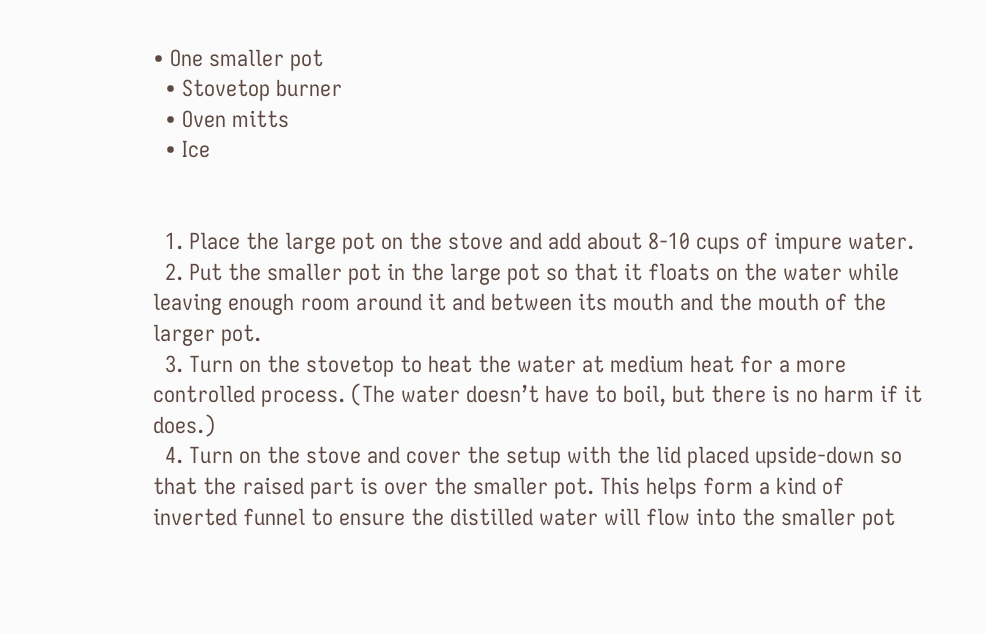• One smaller pot
  • Stovetop burner
  • Oven mitts
  • Ice


  1. Place the large pot on the stove and add about 8-10 cups of impure water.
  2. Put the smaller pot in the large pot so that it floats on the water while leaving enough room around it and between its mouth and the mouth of the larger pot.
  3. Turn on the stovetop to heat the water at medium heat for a more controlled process. (The water doesn’t have to boil, but there is no harm if it does.)
  4. Turn on the stove and cover the setup with the lid placed upside-down so that the raised part is over the smaller pot. This helps form a kind of inverted funnel to ensure the distilled water will flow into the smaller pot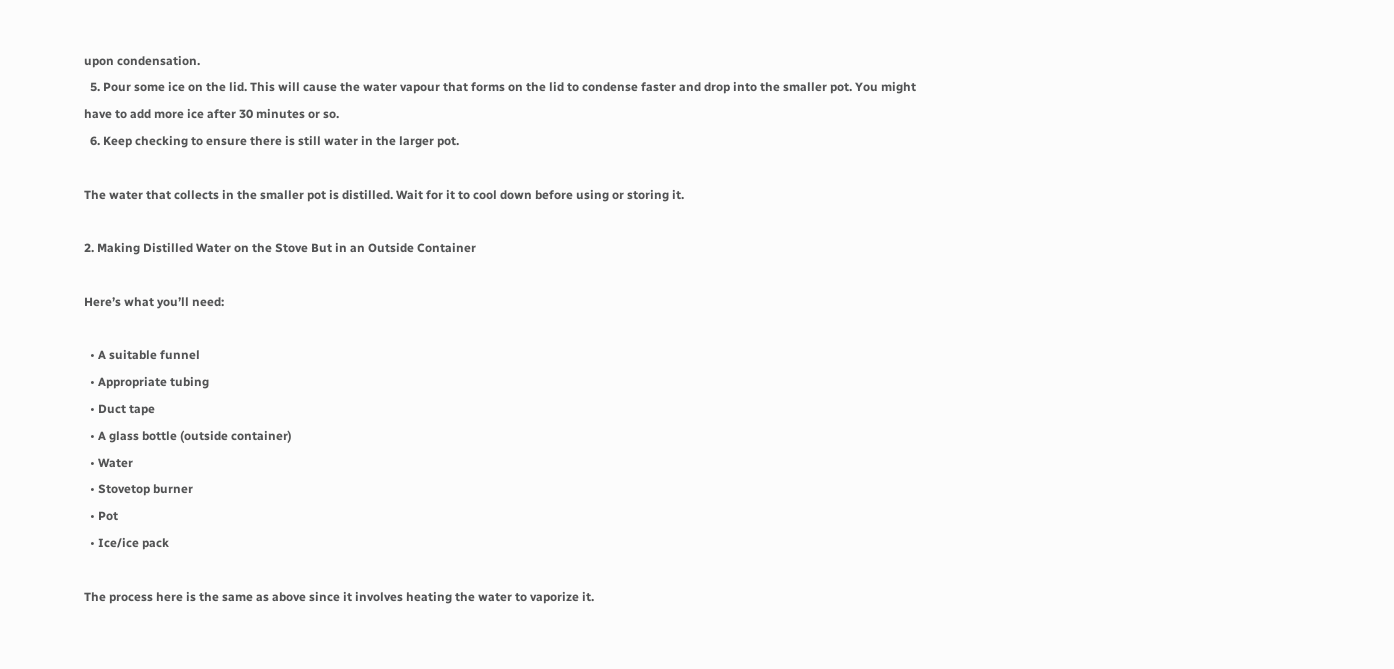upon condensation.
  5. Pour some ice on the lid. This will cause the water vapour that forms on the lid to condense faster and drop into the smaller pot. You might have to add more ice after 30 minutes or so.
  6. Keep checking to ensure there is still water in the larger pot.

The water that collects in the smaller pot is distilled. Wait for it to cool down before using or storing it.

2. Making Distilled Water on the Stove But in an Outside Container

Here’s what you’ll need:

  • A suitable funnel
  • Appropriate tubing
  • Duct tape
  • A glass bottle (outside container)
  • Water
  • Stovetop burner
  • Pot
  • Ice/ice pack

The process here is the same as above since it involves heating the water to vaporize it.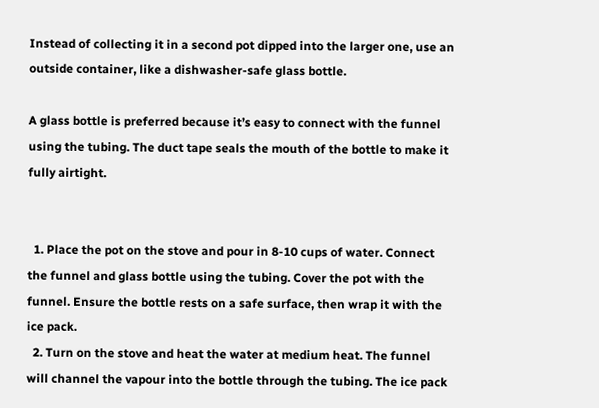Instead of collecting it in a second pot dipped into the larger one, use an outside container, like a dishwasher-safe glass bottle.

A glass bottle is preferred because it’s easy to connect with the funnel using the tubing. The duct tape seals the mouth of the bottle to make it fully airtight.


  1. Place the pot on the stove and pour in 8-10 cups of water. Connect the funnel and glass bottle using the tubing. Cover the pot with the funnel. Ensure the bottle rests on a safe surface, then wrap it with the ice pack.
  2. Turn on the stove and heat the water at medium heat. The funnel will channel the vapour into the bottle through the tubing. The ice pack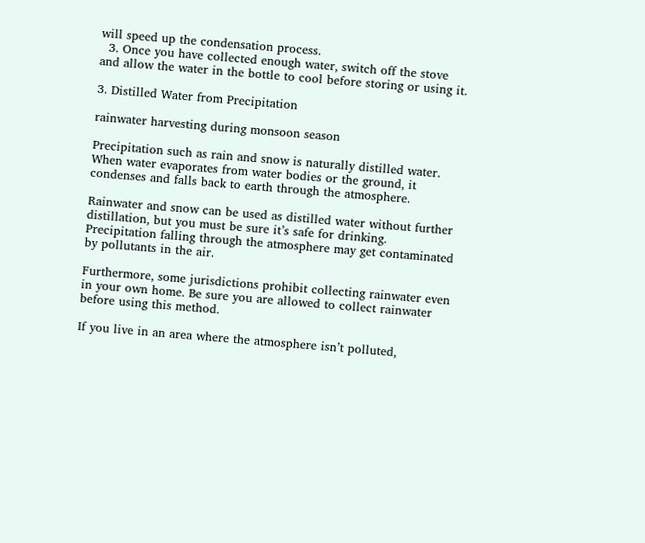will speed up the condensation process.
  3. Once you have collected enough water, switch off the stove and allow the water in the bottle to cool before storing or using it.

3. Distilled Water from Precipitation

rainwater harvesting during monsoon season

Precipitation such as rain and snow is naturally distilled water. When water evaporates from water bodies or the ground, it condenses and falls back to earth through the atmosphere.

Rainwater and snow can be used as distilled water without further distillation, but you must be sure it’s safe for drinking. Precipitation falling through the atmosphere may get contaminated by pollutants in the air.

Furthermore, some jurisdictions prohibit collecting rainwater even in your own home. Be sure you are allowed to collect rainwater before using this method.

If you live in an area where the atmosphere isn’t polluted,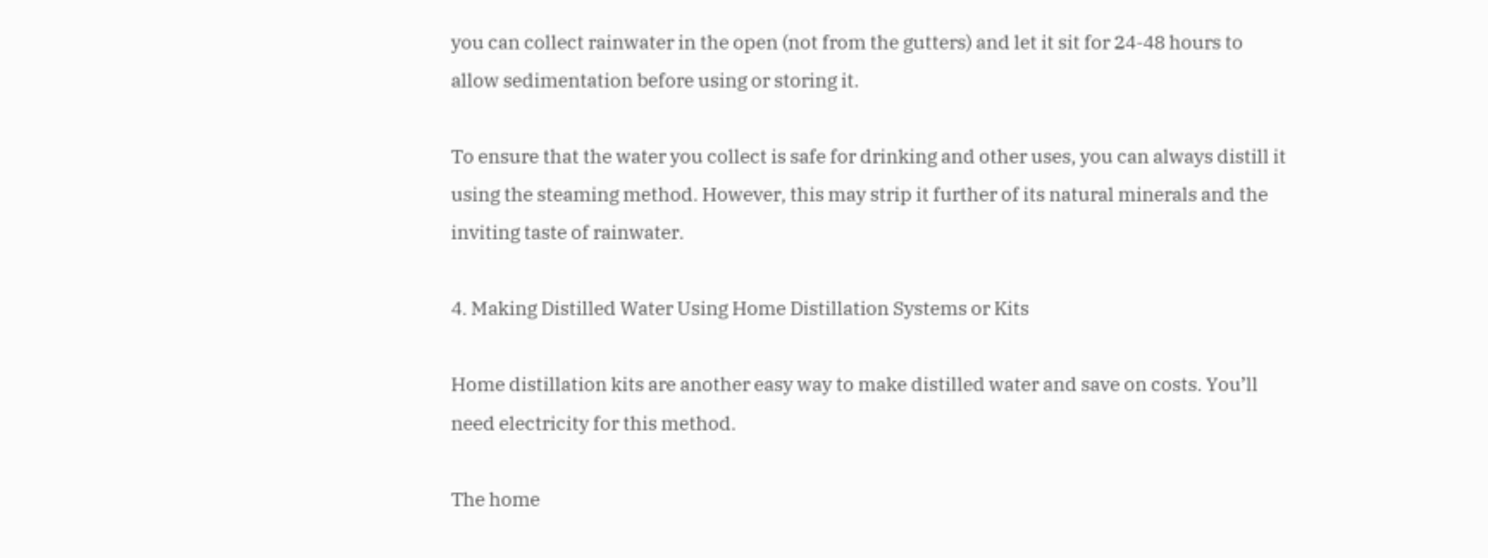you can collect rainwater in the open (not from the gutters) and let it sit for 24-48 hours to allow sedimentation before using or storing it.

To ensure that the water you collect is safe for drinking and other uses, you can always distill it using the steaming method. However, this may strip it further of its natural minerals and the inviting taste of rainwater.

4. Making Distilled Water Using Home Distillation Systems or Kits

Home distillation kits are another easy way to make distilled water and save on costs. You’ll need electricity for this method.

The home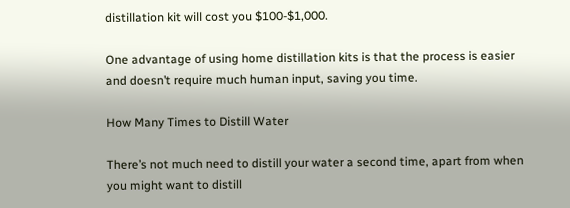distillation kit will cost you $100-$1,000.

One advantage of using home distillation kits is that the process is easier and doesn’t require much human input, saving you time.

How Many Times to Distill Water

There’s not much need to distill your water a second time, apart from when you might want to distill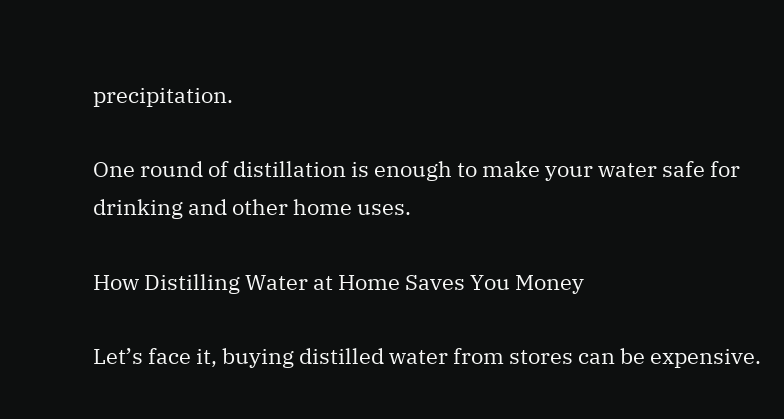precipitation.

One round of distillation is enough to make your water safe for drinking and other home uses.

How Distilling Water at Home Saves You Money

Let’s face it, buying distilled water from stores can be expensive.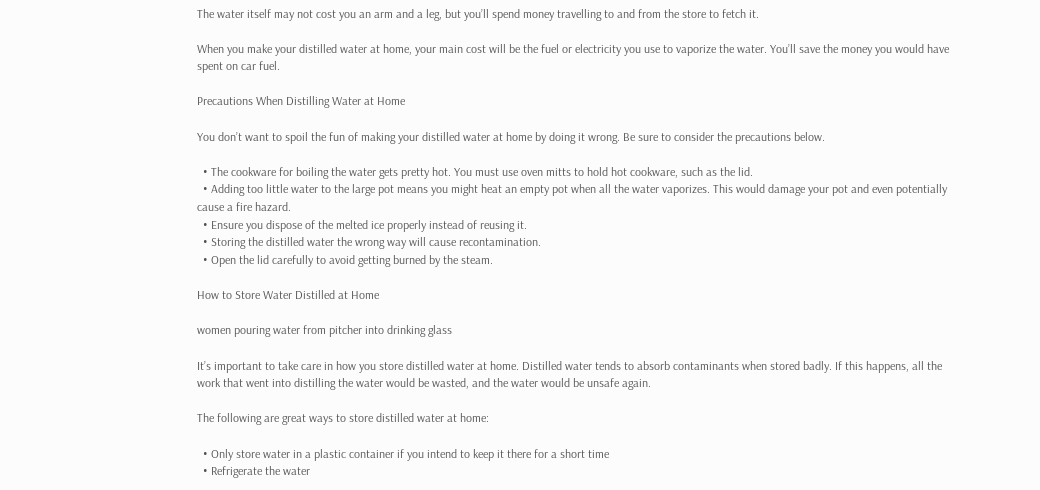The water itself may not cost you an arm and a leg, but you’ll spend money travelling to and from the store to fetch it.

When you make your distilled water at home, your main cost will be the fuel or electricity you use to vaporize the water. You’ll save the money you would have spent on car fuel.

Precautions When Distilling Water at Home

You don’t want to spoil the fun of making your distilled water at home by doing it wrong. Be sure to consider the precautions below.

  • The cookware for boiling the water gets pretty hot. You must use oven mitts to hold hot cookware, such as the lid.
  • Adding too little water to the large pot means you might heat an empty pot when all the water vaporizes. This would damage your pot and even potentially cause a fire hazard.
  • Ensure you dispose of the melted ice properly instead of reusing it.
  • Storing the distilled water the wrong way will cause recontamination.
  • Open the lid carefully to avoid getting burned by the steam.

How to Store Water Distilled at Home

women pouring water from pitcher into drinking glass

It’s important to take care in how you store distilled water at home. Distilled water tends to absorb contaminants when stored badly. If this happens, all the work that went into distilling the water would be wasted, and the water would be unsafe again.

The following are great ways to store distilled water at home:

  • Only store water in a plastic container if you intend to keep it there for a short time
  • Refrigerate the water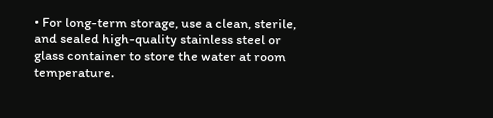• For long-term storage, use a clean, sterile, and sealed high-quality stainless steel or glass container to store the water at room temperature.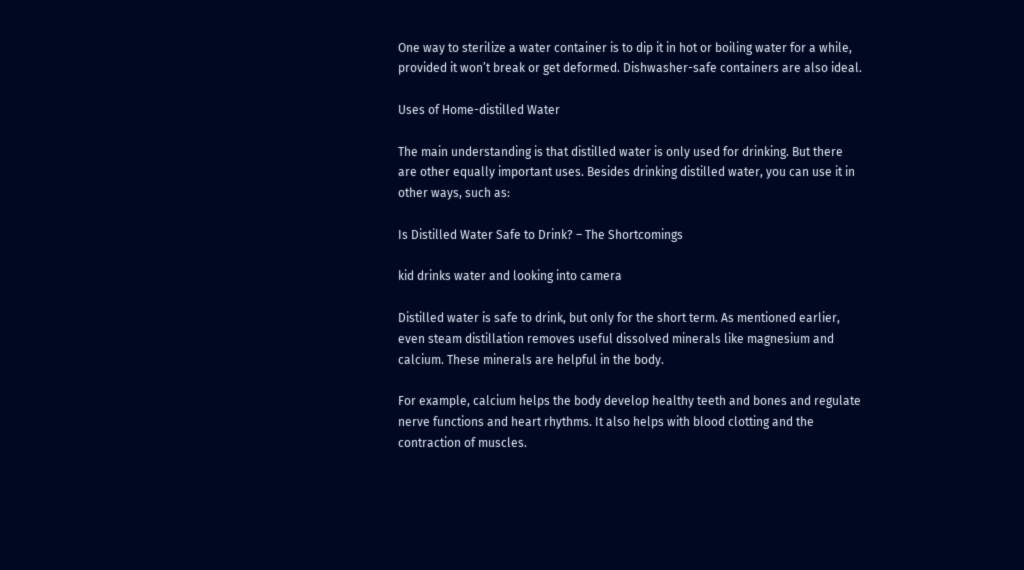One way to sterilize a water container is to dip it in hot or boiling water for a while, provided it won’t break or get deformed. Dishwasher-safe containers are also ideal.

Uses of Home-distilled Water

The main understanding is that distilled water is only used for drinking. But there are other equally important uses. Besides drinking distilled water, you can use it in other ways, such as:

Is Distilled Water Safe to Drink? – The Shortcomings

kid drinks water and looking into camera

Distilled water is safe to drink, but only for the short term. As mentioned earlier, even steam distillation removes useful dissolved minerals like magnesium and calcium. These minerals are helpful in the body.

For example, calcium helps the body develop healthy teeth and bones and regulate nerve functions and heart rhythms. It also helps with blood clotting and the contraction of muscles.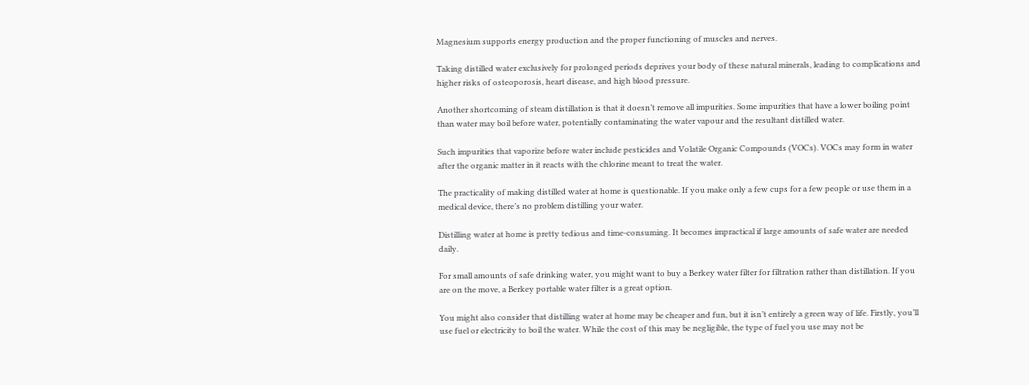Magnesium supports energy production and the proper functioning of muscles and nerves.

Taking distilled water exclusively for prolonged periods deprives your body of these natural minerals, leading to complications and higher risks of osteoporosis, heart disease, and high blood pressure.

Another shortcoming of steam distillation is that it doesn’t remove all impurities. Some impurities that have a lower boiling point than water may boil before water, potentially contaminating the water vapour and the resultant distilled water.

Such impurities that vaporize before water include pesticides and Volatile Organic Compounds (VOCs). VOCs may form in water after the organic matter in it reacts with the chlorine meant to treat the water.

The practicality of making distilled water at home is questionable. If you make only a few cups for a few people or use them in a medical device, there’s no problem distilling your water.

Distilling water at home is pretty tedious and time-consuming. It becomes impractical if large amounts of safe water are needed daily.

For small amounts of safe drinking water, you might want to buy a Berkey water filter for filtration rather than distillation. If you are on the move, a Berkey portable water filter is a great option.

You might also consider that distilling water at home may be cheaper and fun, but it isn’t entirely a green way of life. Firstly, you’ll use fuel or electricity to boil the water. While the cost of this may be negligible, the type of fuel you use may not be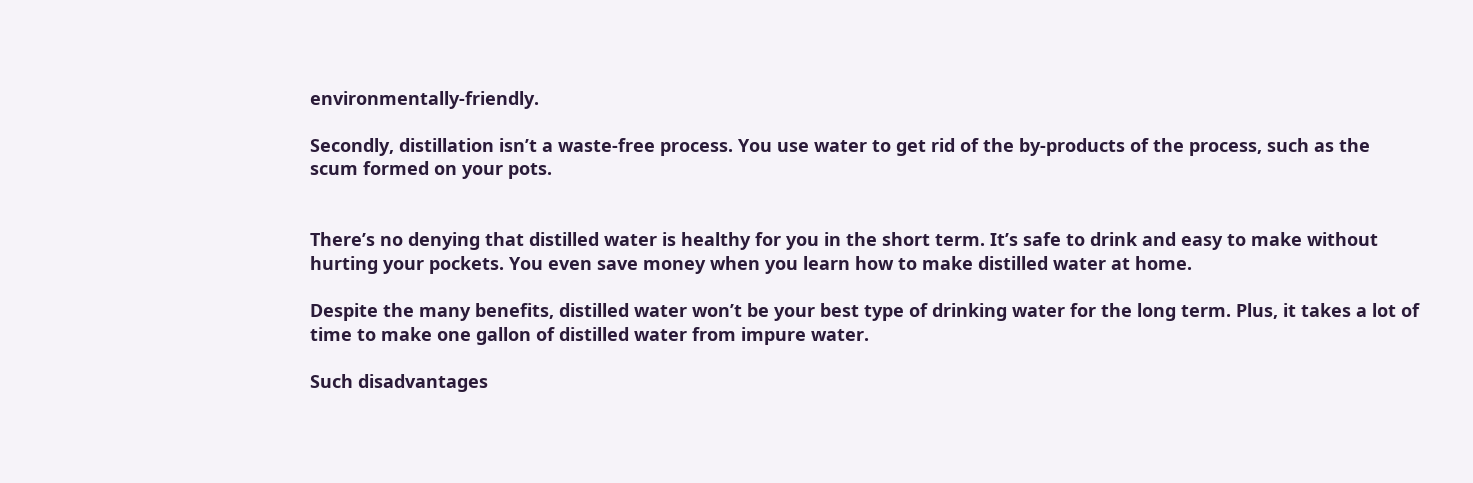environmentally-friendly.

Secondly, distillation isn’t a waste-free process. You use water to get rid of the by-products of the process, such as the scum formed on your pots.


There’s no denying that distilled water is healthy for you in the short term. It’s safe to drink and easy to make without hurting your pockets. You even save money when you learn how to make distilled water at home.

Despite the many benefits, distilled water won’t be your best type of drinking water for the long term. Plus, it takes a lot of time to make one gallon of distilled water from impure water.

Such disadvantages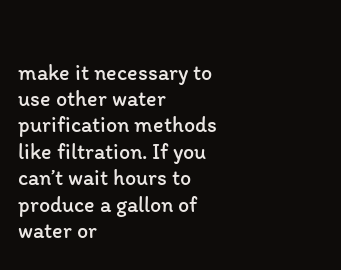make it necessary to use other water purification methods like filtration. If you can’t wait hours to produce a gallon of water or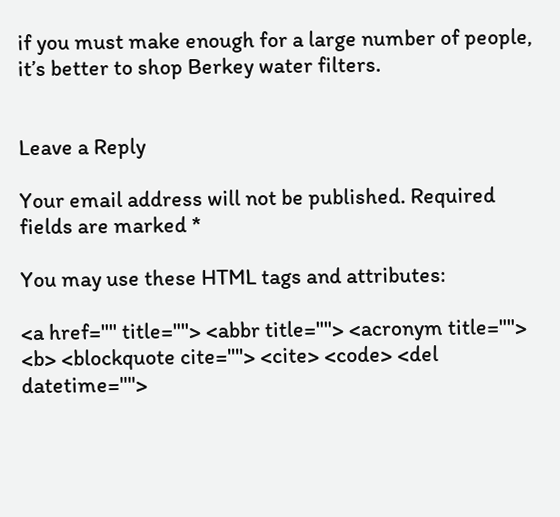if you must make enough for a large number of people, it’s better to shop Berkey water filters.


Leave a Reply

Your email address will not be published. Required fields are marked *

You may use these HTML tags and attributes:

<a href="" title=""> <abbr title=""> <acronym title=""> <b> <blockquote cite=""> <cite> <code> <del datetime="">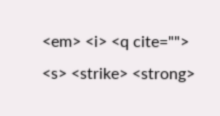<em> <i> <q cite=""> <s> <strike> <strong>